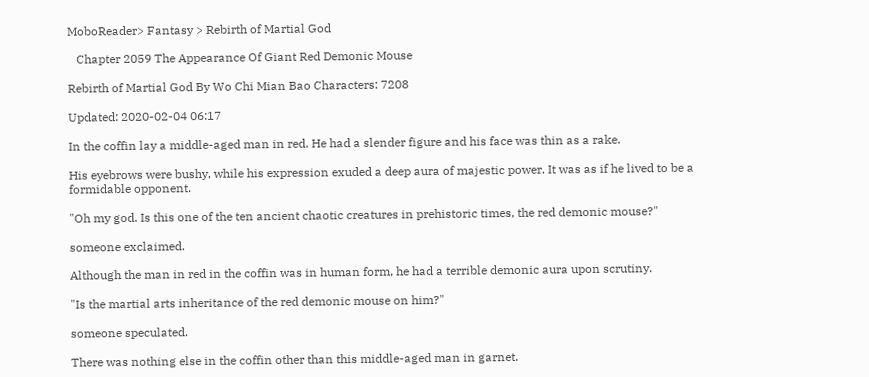MoboReader> Fantasy > Rebirth of Martial God

   Chapter 2059 The Appearance Of Giant Red Demonic Mouse

Rebirth of Martial God By Wo Chi Mian Bao Characters: 7208

Updated: 2020-02-04 06:17

In the coffin lay a middle-aged man in red. He had a slender figure and his face was thin as a rake.

His eyebrows were bushy, while his expression exuded a deep aura of majestic power. It was as if he lived to be a formidable opponent.

"Oh my god. Is this one of the ten ancient chaotic creatures in prehistoric times, the red demonic mouse?"

someone exclaimed.

Although the man in red in the coffin was in human form, he had a terrible demonic aura upon scrutiny.

"Is the martial arts inheritance of the red demonic mouse on him?"

someone speculated.

There was nothing else in the coffin other than this middle-aged man in garnet.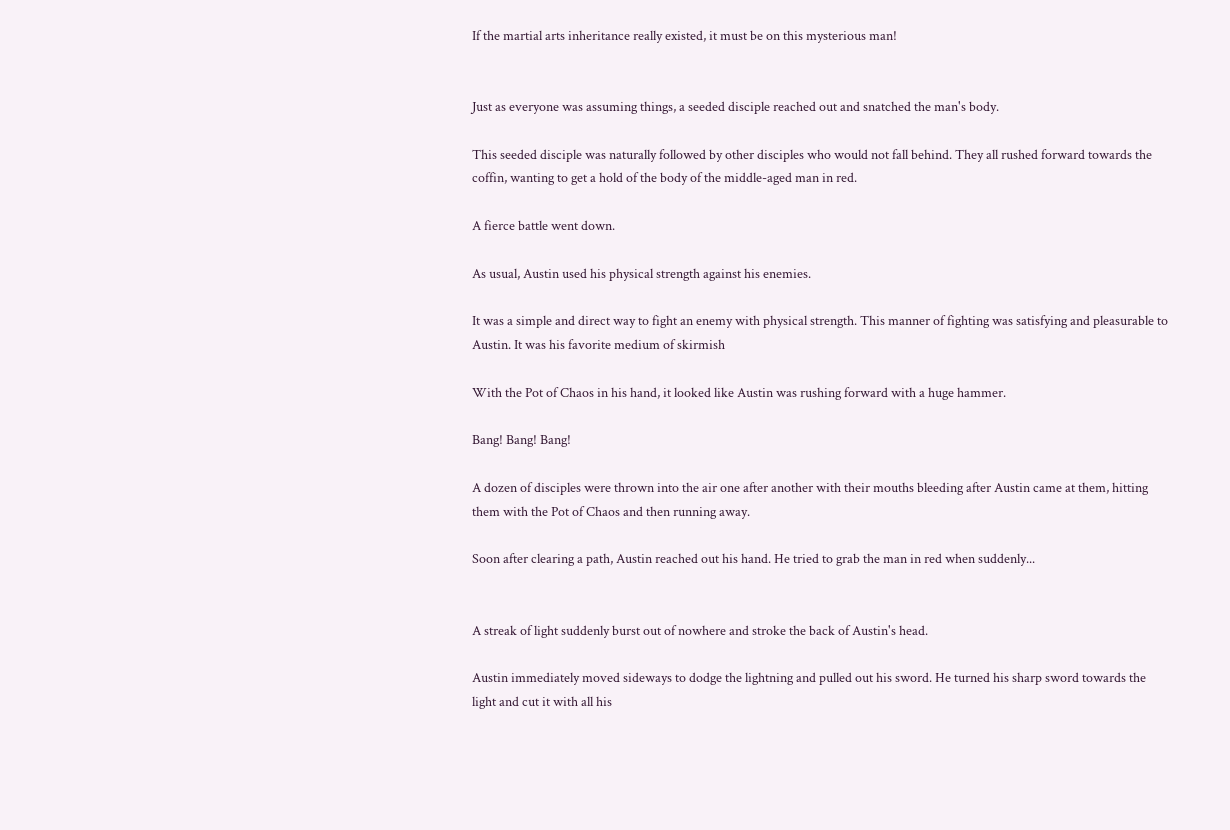If the martial arts inheritance really existed, it must be on this mysterious man!


Just as everyone was assuming things, a seeded disciple reached out and snatched the man's body.

This seeded disciple was naturally followed by other disciples who would not fall behind. They all rushed forward towards the coffin, wanting to get a hold of the body of the middle-aged man in red.

A fierce battle went down.

As usual, Austin used his physical strength against his enemies.

It was a simple and direct way to fight an enemy with physical strength. This manner of fighting was satisfying and pleasurable to Austin. It was his favorite medium of skirmish

With the Pot of Chaos in his hand, it looked like Austin was rushing forward with a huge hammer.

Bang! Bang! Bang!

A dozen of disciples were thrown into the air one after another with their mouths bleeding after Austin came at them, hitting them with the Pot of Chaos and then running away.

Soon after clearing a path, Austin reached out his hand. He tried to grab the man in red when suddenly...


A streak of light suddenly burst out of nowhere and stroke the back of Austin's head.

Austin immediately moved sideways to dodge the lightning and pulled out his sword. He turned his sharp sword towards the light and cut it with all his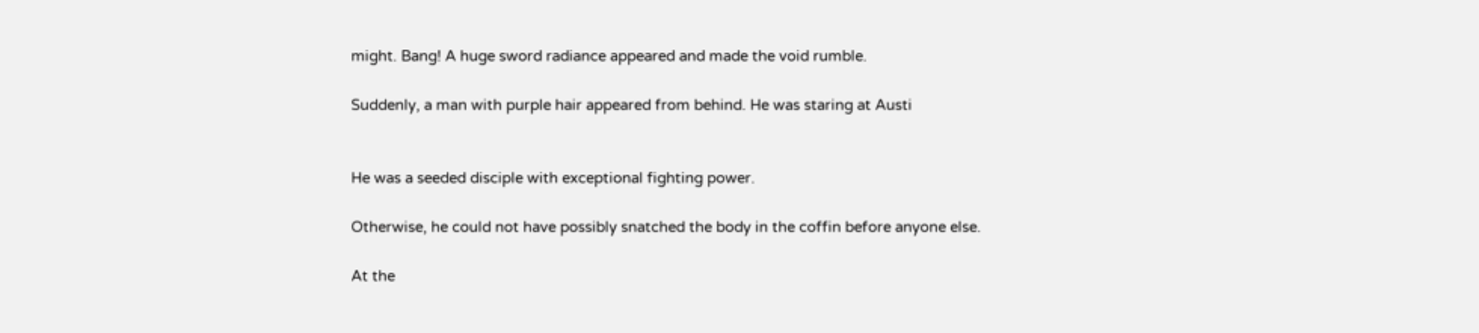might. Bang! A huge sword radiance appeared and made the void rumble.

Suddenly, a man with purple hair appeared from behind. He was staring at Austi


He was a seeded disciple with exceptional fighting power.

Otherwise, he could not have possibly snatched the body in the coffin before anyone else.

At the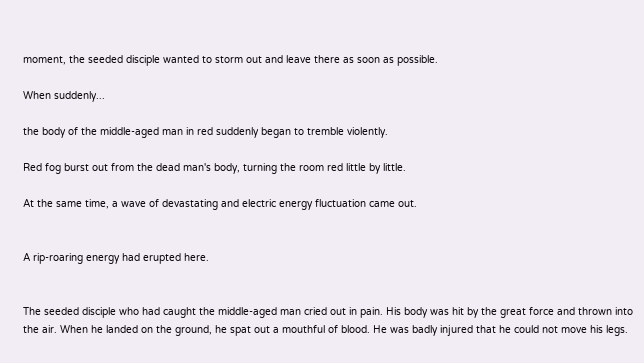moment, the seeded disciple wanted to storm out and leave there as soon as possible.

When suddenly...

the body of the middle-aged man in red suddenly began to tremble violently.

Red fog burst out from the dead man's body, turning the room red little by little.

At the same time, a wave of devastating and electric energy fluctuation came out.


A rip-roaring energy had erupted here.


The seeded disciple who had caught the middle-aged man cried out in pain. His body was hit by the great force and thrown into the air. When he landed on the ground, he spat out a mouthful of blood. He was badly injured that he could not move his legs.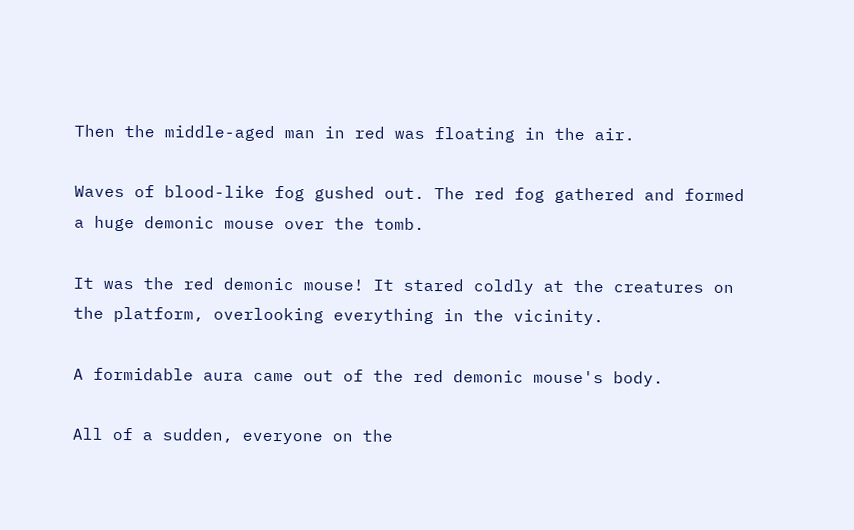Then the middle-aged man in red was floating in the air.

Waves of blood-like fog gushed out. The red fog gathered and formed a huge demonic mouse over the tomb.

It was the red demonic mouse! It stared coldly at the creatures on the platform, overlooking everything in the vicinity.

A formidable aura came out of the red demonic mouse's body.

All of a sudden, everyone on the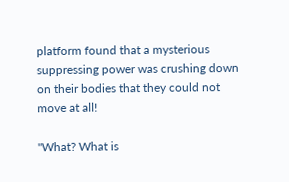platform found that a mysterious suppressing power was crushing down on their bodies that they could not move at all!

"What? What is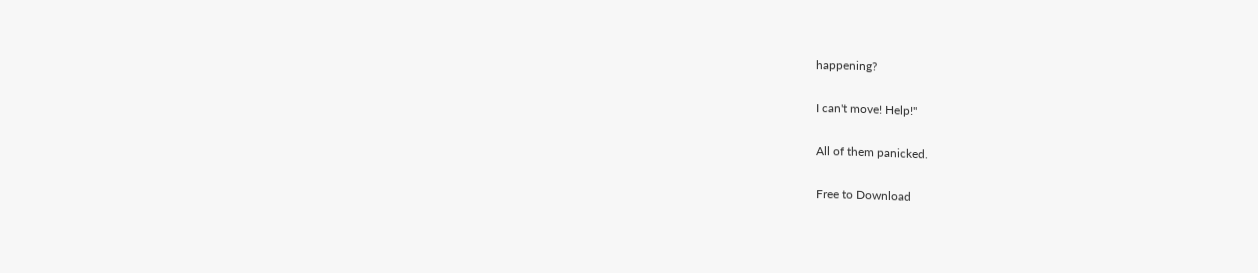happening?

I can't move! Help!"

All of them panicked.

Free to Download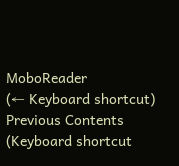MoboReader
(← Keyboard shortcut) Previous Contents (Keyboard shortcut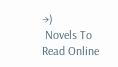→)
 Novels To Read Online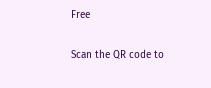Free

Scan the QR code to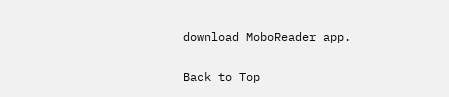download MoboReader app.

Back to Top